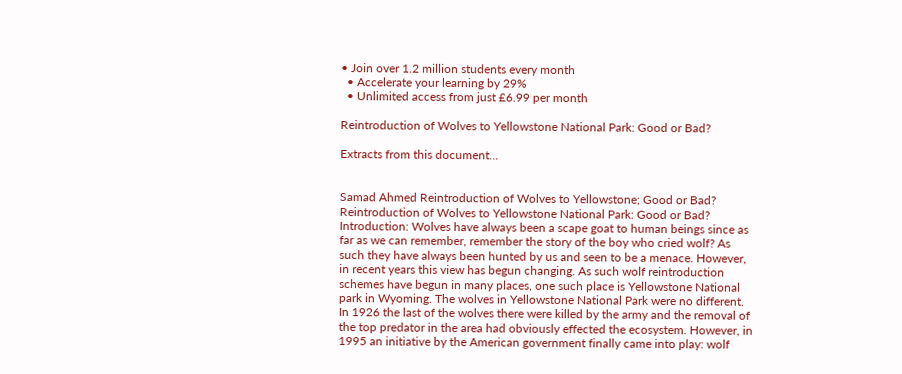• Join over 1.2 million students every month
  • Accelerate your learning by 29%
  • Unlimited access from just £6.99 per month

Reintroduction of Wolves to Yellowstone National Park: Good or Bad?

Extracts from this document...


Samad Ahmed Reintroduction of Wolves to Yellowstone; Good or Bad? Reintroduction of Wolves to Yellowstone National Park: Good or Bad? Introduction: Wolves have always been a scape goat to human beings since as far as we can remember, remember the story of the boy who cried wolf? As such they have always been hunted by us and seen to be a menace. However, in recent years this view has begun changing. As such wolf reintroduction schemes have begun in many places, one such place is Yellowstone National park in Wyoming. The wolves in Yellowstone National Park were no different. In 1926 the last of the wolves there were killed by the army and the removal of the top predator in the area had obviously effected the ecosystem. However, in 1995 an initiative by the American government finally came into play: wolf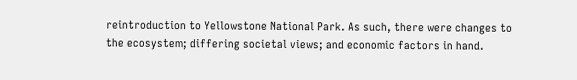reintroduction to Yellowstone National Park. As such, there were changes to the ecosystem; differing societal views; and economic factors in hand.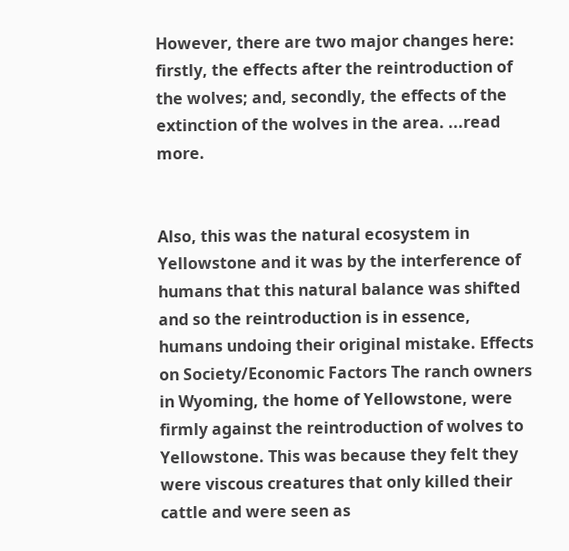However, there are two major changes here: firstly, the effects after the reintroduction of the wolves; and, secondly, the effects of the extinction of the wolves in the area. ...read more.


Also, this was the natural ecosystem in Yellowstone and it was by the interference of humans that this natural balance was shifted and so the reintroduction is in essence, humans undoing their original mistake. Effects on Society/Economic Factors The ranch owners in Wyoming, the home of Yellowstone, were firmly against the reintroduction of wolves to Yellowstone. This was because they felt they were viscous creatures that only killed their cattle and were seen as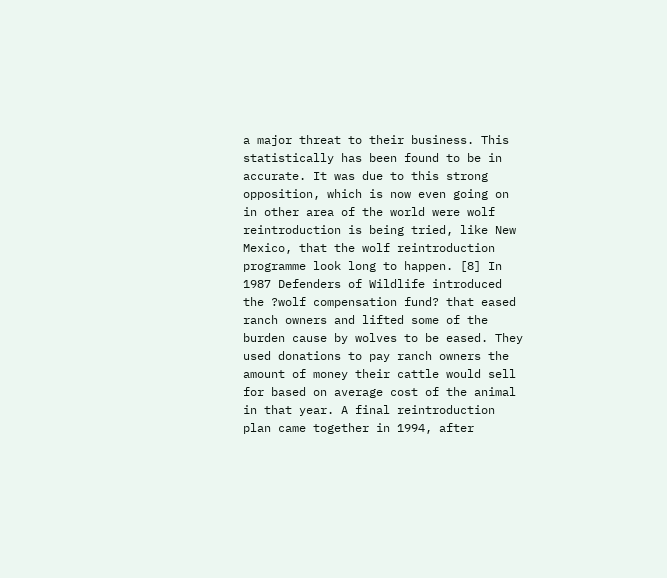a major threat to their business. This statistically has been found to be in accurate. It was due to this strong opposition, which is now even going on in other area of the world were wolf reintroduction is being tried, like New Mexico, that the wolf reintroduction programme look long to happen. [8] In 1987 Defenders of Wildlife introduced the ?wolf compensation fund? that eased ranch owners and lifted some of the burden cause by wolves to be eased. They used donations to pay ranch owners the amount of money their cattle would sell for based on average cost of the animal in that year. A final reintroduction plan came together in 1994, after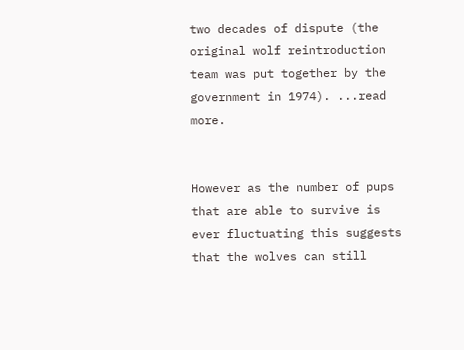two decades of dispute (the original wolf reintroduction team was put together by the government in 1974). ...read more.


However as the number of pups that are able to survive is ever fluctuating this suggests that the wolves can still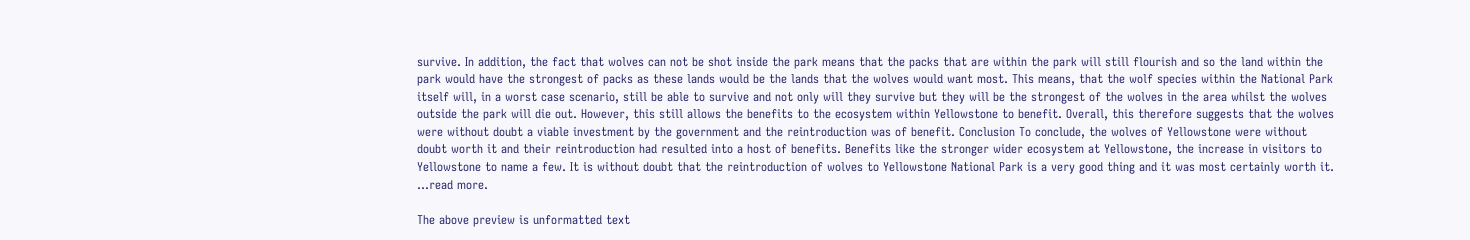survive. In addition, the fact that wolves can not be shot inside the park means that the packs that are within the park will still flourish and so the land within the park would have the strongest of packs as these lands would be the lands that the wolves would want most. This means, that the wolf species within the National Park itself will, in a worst case scenario, still be able to survive and not only will they survive but they will be the strongest of the wolves in the area whilst the wolves outside the park will die out. However, this still allows the benefits to the ecosystem within Yellowstone to benefit. Overall, this therefore suggests that the wolves were without doubt a viable investment by the government and the reintroduction was of benefit. Conclusion To conclude, the wolves of Yellowstone were without doubt worth it and their reintroduction had resulted into a host of benefits. Benefits like the stronger wider ecosystem at Yellowstone, the increase in visitors to Yellowstone to name a few. It is without doubt that the reintroduction of wolves to Yellowstone National Park is a very good thing and it was most certainly worth it. ...read more.

The above preview is unformatted text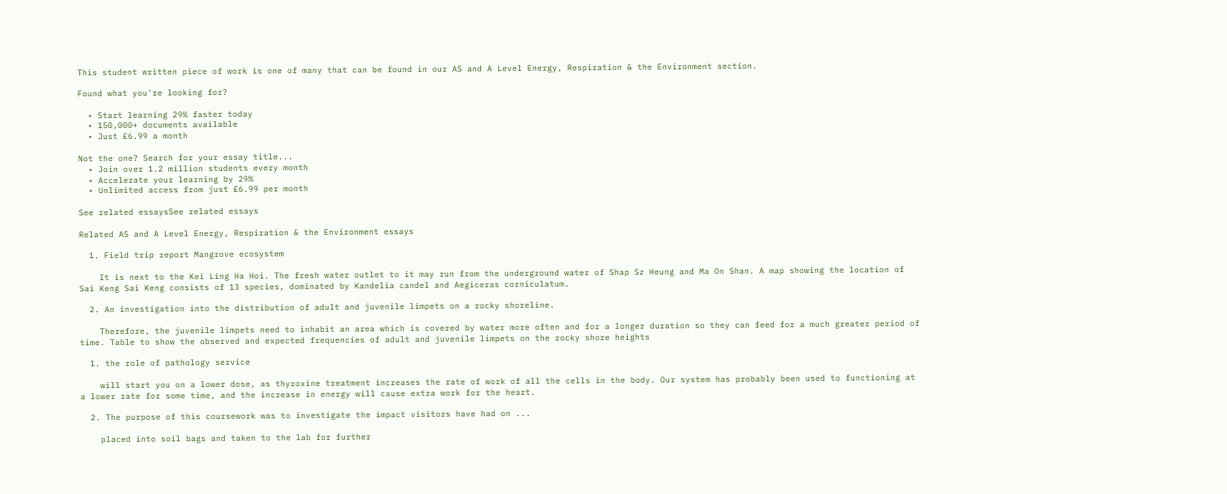This student written piece of work is one of many that can be found in our AS and A Level Energy, Respiration & the Environment section.

Found what you're looking for?

  • Start learning 29% faster today
  • 150,000+ documents available
  • Just £6.99 a month

Not the one? Search for your essay title...
  • Join over 1.2 million students every month
  • Accelerate your learning by 29%
  • Unlimited access from just £6.99 per month

See related essaysSee related essays

Related AS and A Level Energy, Respiration & the Environment essays

  1. Field trip report Mangrove ecosystem

    It is next to the Kei Ling Ha Hoi. The fresh water outlet to it may run from the underground water of Shap Sz Heung and Ma On Shan. A map showing the location of Sai Keng Sai Keng consists of 13 species, dominated by Kandelia candel and Aegiceras corniculatum.

  2. An investigation into the distribution of adult and juvenile limpets on a rocky shoreline.

    Therefore, the juvenile limpets need to inhabit an area which is covered by water more often and for a longer duration so they can feed for a much greater period of time. Table to show the observed and expected frequencies of adult and juvenile limpets on the rocky shore heights

  1. the role of pathology service

    will start you on a lower dose, as thyroxine treatment increases the rate of work of all the cells in the body. Our system has probably been used to functioning at a lower rate for some time, and the increase in energy will cause extra work for the heart.

  2. The purpose of this coursework was to investigate the impact visitors have had on ...

    placed into soil bags and taken to the lab for further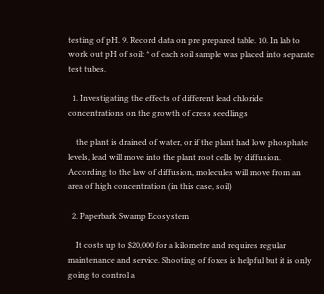testing of pH. 9. Record data on pre prepared table. 10. In lab to work out pH of soil: * of each soil sample was placed into separate test tubes.

  1. Investigating the effects of different lead chloride concentrations on the growth of cress seedlings

    the plant is drained of water, or if the plant had low phosphate levels, lead will move into the plant root cells by diffusion. According to the law of diffusion, molecules will move from an area of high concentration (in this case, soil)

  2. Paperbark Swamp Ecosystem

    It costs up to $20,000 for a kilometre and requires regular maintenance and service. Shooting of foxes is helpful but it is only going to control a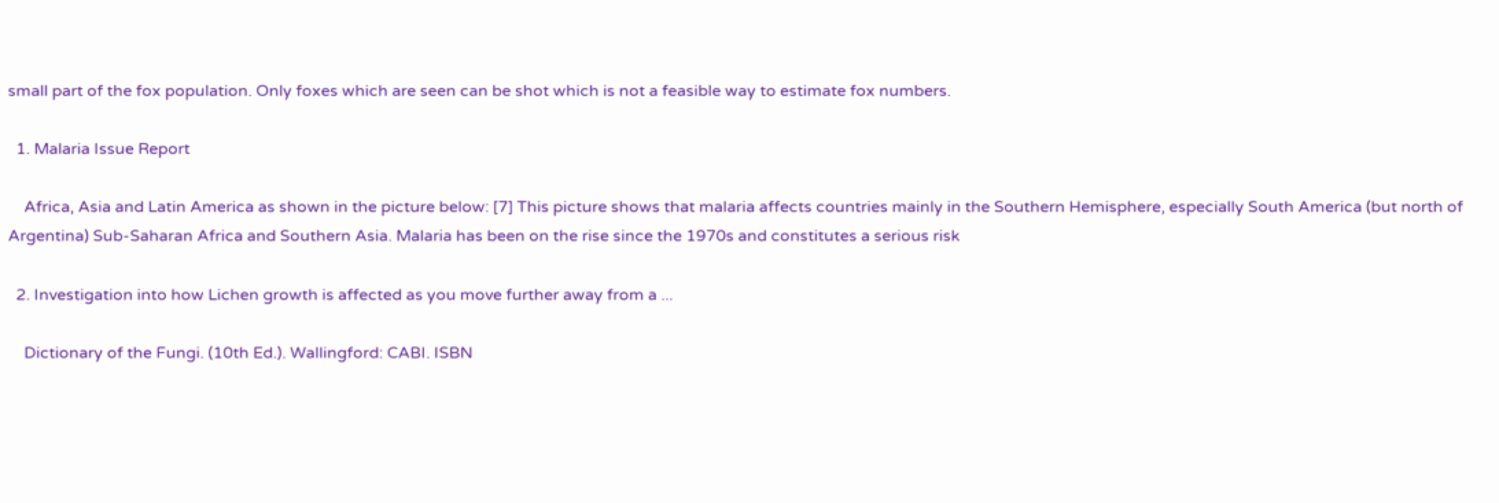small part of the fox population. Only foxes which are seen can be shot which is not a feasible way to estimate fox numbers.

  1. Malaria Issue Report

    Africa, Asia and Latin America as shown in the picture below: [7] This picture shows that malaria affects countries mainly in the Southern Hemisphere, especially South America (but north of Argentina) Sub-Saharan Africa and Southern Asia. Malaria has been on the rise since the 1970s and constitutes a serious risk

  2. Investigation into how Lichen growth is affected as you move further away from a ...

    Dictionary of the Fungi. (10th Ed.). Wallingford: CABI. ISBN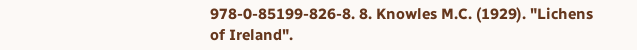978-0-85199-826-8. 8. Knowles M.C. (1929). "Lichens of Ireland".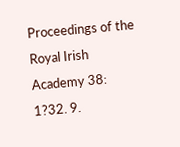Proceedings of the Royal Irish Academy 38: 1?32. 9.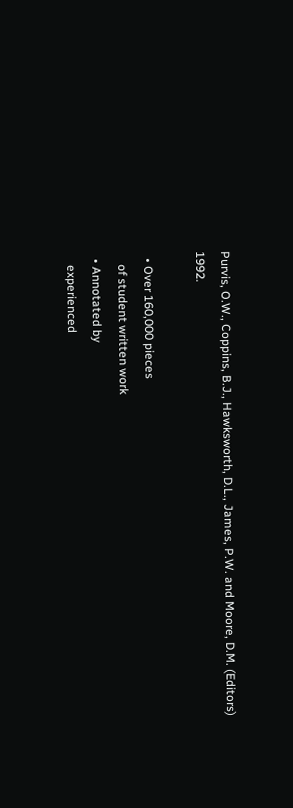Purvis, O.W., Coppins, B.J., Hawksworth, D.L., James, P.W. and Moore, D.M. (Editors) 1992.

  • Over 160,000 pieces
    of student written work
  • Annotated by
    experienced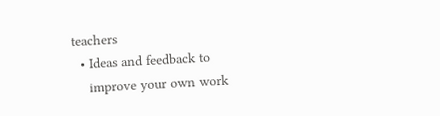teachers
  • Ideas and feedback to
    improve your own work